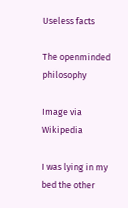Useless facts

The openminded philosophy

Image via Wikipedia

I was lying in my bed the other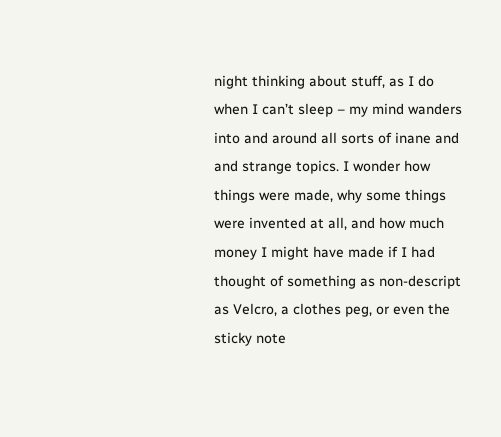night thinking about stuff, as I do when I can’t sleep – my mind wanders into and around all sorts of inane and and strange topics. I wonder how things were made, why some things were invented at all, and how much money I might have made if I had thought of something as non-descript as Velcro, a clothes peg, or even the sticky note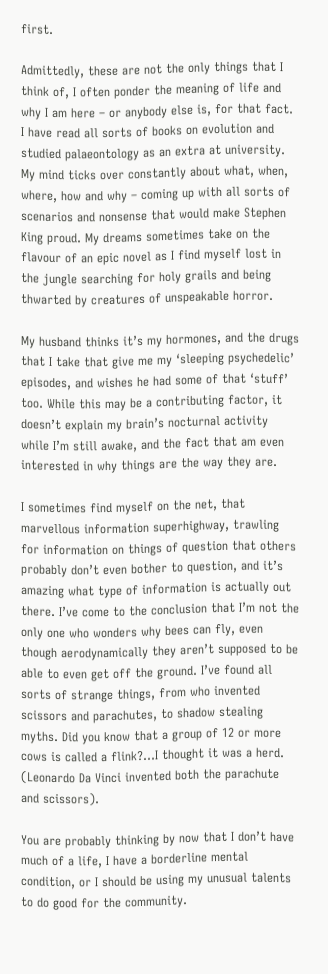first.

Admittedly, these are not the only things that I think of, I often ponder the meaning of life and why I am here – or anybody else is, for that fact. I have read all sorts of books on evolution and studied palaeontology as an extra at university. My mind ticks over constantly about what, when, where, how and why – coming up with all sorts of scenarios and nonsense that would make Stephen King proud. My dreams sometimes take on the flavour of an epic novel as I find myself lost in the jungle searching for holy grails and being thwarted by creatures of unspeakable horror.

My husband thinks it’s my hormones, and the drugs that I take that give me my ‘sleeping psychedelic’ episodes, and wishes he had some of that ‘stuff’ too. While this may be a contributing factor, it doesn’t explain my brain’s nocturnal activity while I’m still awake, and the fact that am even interested in why things are the way they are.

I sometimes find myself on the net, that marvellous information superhighway, trawling for information on things of question that others probably don’t even bother to question, and it’s amazing what type of information is actually out there. I’ve come to the conclusion that I’m not the only one who wonders why bees can fly, even though aerodynamically they aren’t supposed to be able to even get off the ground. I’ve found all sorts of strange things, from who invented scissors and parachutes, to shadow stealing myths. Did you know that a group of 12 or more cows is called a flink?…I thought it was a herd. (Leonardo Da Vinci invented both the parachute and scissors).

You are probably thinking by now that I don’t have much of a life, I have a borderline mental condition, or I should be using my unusual talents to do good for the community.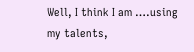Well, I think I am ….using my talents,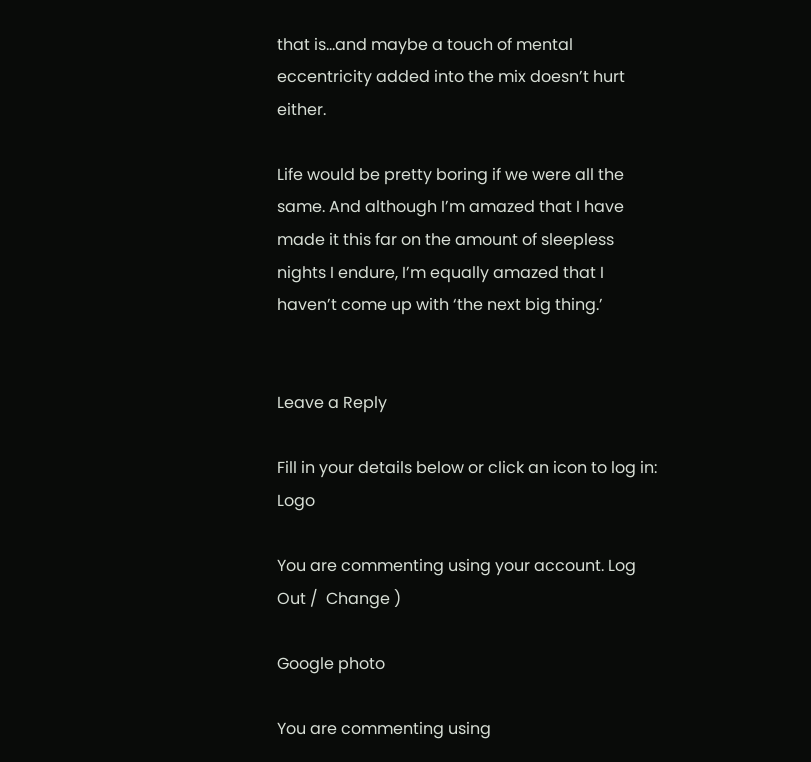that is…and maybe a touch of mental eccentricity added into the mix doesn’t hurt either.

Life would be pretty boring if we were all the same. And although I’m amazed that I have made it this far on the amount of sleepless nights I endure, I’m equally amazed that I haven’t come up with ‘the next big thing.’


Leave a Reply

Fill in your details below or click an icon to log in: Logo

You are commenting using your account. Log Out /  Change )

Google photo

You are commenting using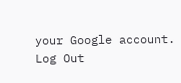your Google account. Log Out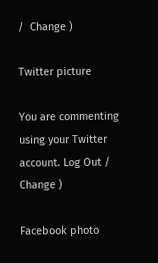/  Change )

Twitter picture

You are commenting using your Twitter account. Log Out /  Change )

Facebook photo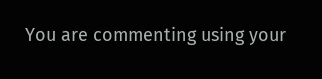You are commenting using your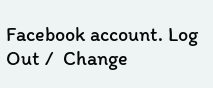Facebook account. Log Out /  Change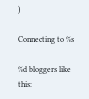)

Connecting to %s

%d bloggers like this: